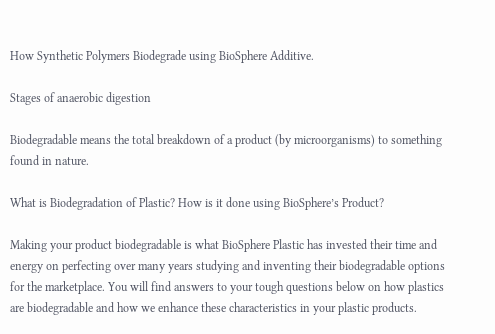How Synthetic Polymers Biodegrade using BioSphere Additive.

Stages of anaerobic digestion

Biodegradable means the total breakdown of a product (by microorganisms) to something found in nature.

What is Biodegradation of Plastic? How is it done using BioSphere’s Product?

Making your product biodegradable is what BioSphere Plastic has invested their time and energy on perfecting over many years studying and inventing their biodegradable options for the marketplace. You will find answers to your tough questions below on how plastics are biodegradable and how we enhance these characteristics in your plastic products.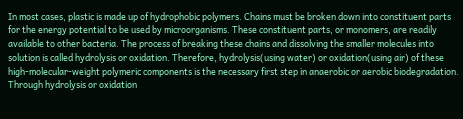In most cases, plastic is made up of hydrophobic polymers. Chains must be broken down into constituent parts for the energy potential to be used by microorganisms. These constituent parts, or monomers, are readily available to other bacteria. The process of breaking these chains and dissolving the smaller molecules into solution is called hydrolysis or oxidation. Therefore, hydrolysis(using water) or oxidation(using air) of these high-molecular-weight polymeric components is the necessary first step in anaerobic or aerobic biodegradation. Through hydrolysis or oxidation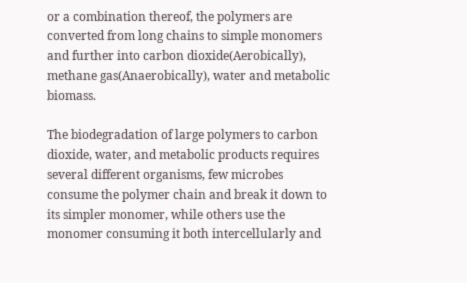or a combination thereof, the polymers are converted from long chains to simple monomers and further into carbon dioxide(Aerobically), methane gas(Anaerobically), water and metabolic biomass.

The biodegradation of large polymers to carbon dioxide, water, and metabolic products requires several different organisms, few microbes consume the polymer chain and break it down to its simpler monomer, while others use the monomer consuming it both intercellularly and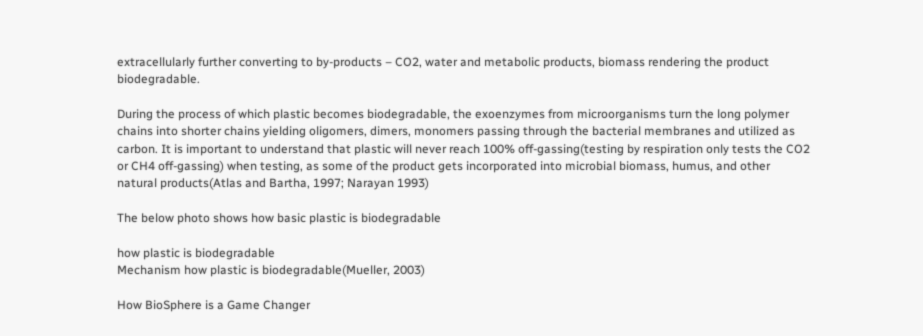extracellularly further converting to by-products – CO2, water and metabolic products, biomass rendering the product biodegradable.

During the process of which plastic becomes biodegradable, the exoenzymes from microorganisms turn the long polymer chains into shorter chains yielding oligomers, dimers, monomers passing through the bacterial membranes and utilized as carbon. It is important to understand that plastic will never reach 100% off-gassing(testing by respiration only tests the CO2 or CH4 off-gassing) when testing, as some of the product gets incorporated into microbial biomass, humus, and other natural products(Atlas and Bartha, 1997; Narayan 1993)

The below photo shows how basic plastic is biodegradable

how plastic is biodegradable
Mechanism how plastic is biodegradable(Mueller, 2003)

How BioSphere is a Game Changer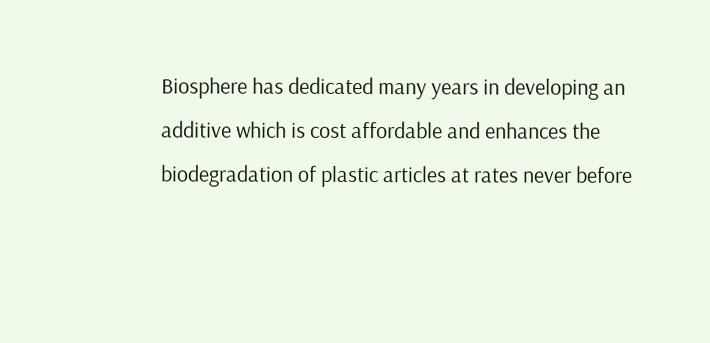Biosphere has dedicated many years in developing an additive which is cost affordable and enhances the biodegradation of plastic articles at rates never before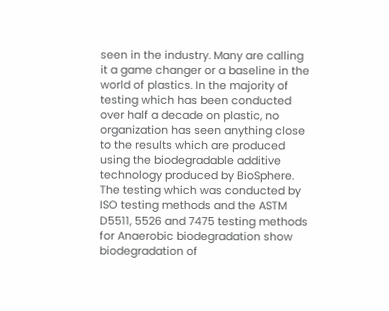seen in the industry. Many are calling it a game changer or a baseline in the world of plastics. In the majority of testing which has been conducted over half a decade on plastic, no organization has seen anything close to the results which are produced using the biodegradable additive technology produced by BioSphere. The testing which was conducted by ISO testing methods and the ASTM D5511, 5526 and 7475 testing methods for Anaerobic biodegradation show biodegradation of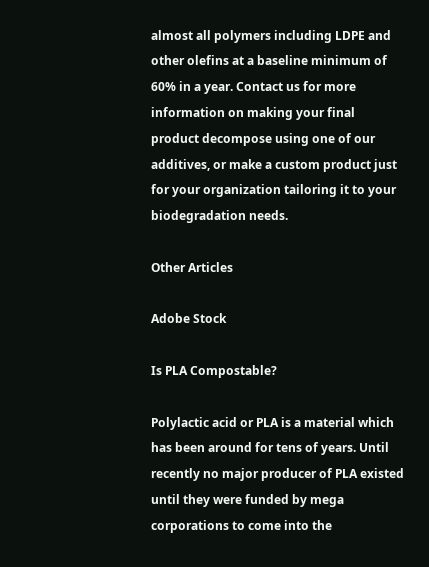almost all polymers including LDPE and other olefins at a baseline minimum of 60% in a year. Contact us for more information on making your final product decompose using one of our additives, or make a custom product just for your organization tailoring it to your biodegradation needs.

Other Articles

Adobe Stock

Is PLA Compostable?

Polylactic acid or PLA is a material which has been around for tens of years. Until recently no major producer of PLA existed until they were funded by mega corporations to come into the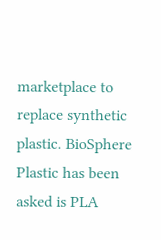marketplace to replace synthetic plastic. BioSphere Plastic has been asked is PLA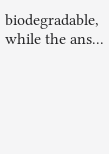biodegradable, while the ans...